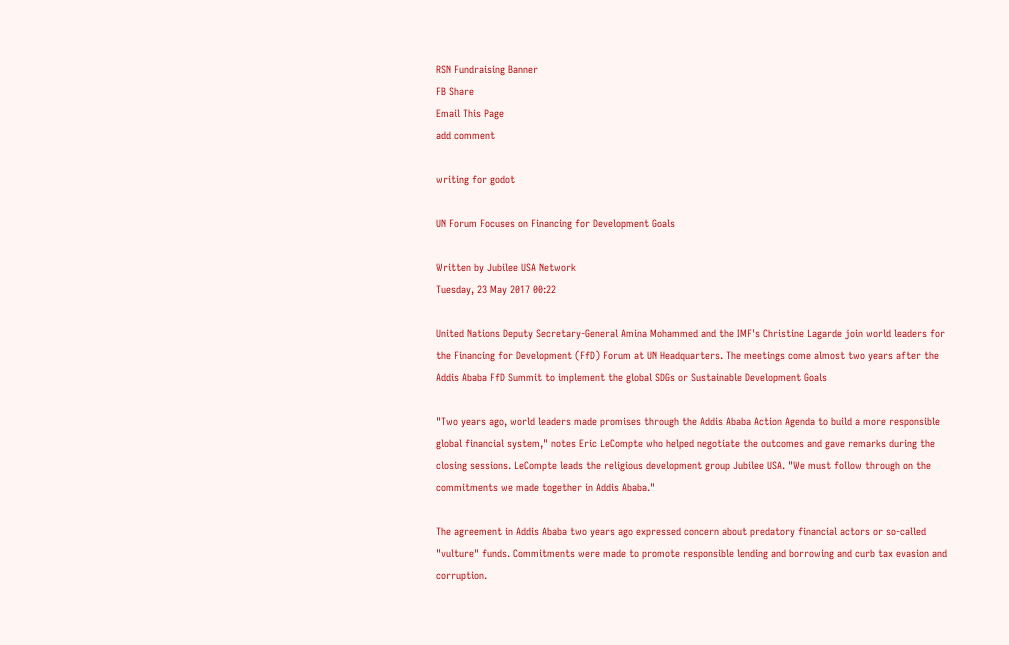RSN Fundraising Banner
FB Share
Email This Page
add comment

writing for godot

UN Forum Focuses on Financing for Development Goals

Written by Jubilee USA Network
Tuesday, 23 May 2017 00:22

United Nations Deputy Secretary-General Amina Mohammed and the IMF's Christine Lagarde join world leaders for the Financing for Development (FfD) Forum at UN Headquarters. The meetings come almost two years after the Addis Ababa FfD Summit to implement the global SDGs or Sustainable Development Goals

"Two years ago, world leaders made promises through the Addis Ababa Action Agenda to build a more responsible global financial system," notes Eric LeCompte who helped negotiate the outcomes and gave remarks during the closing sessions. LeCompte leads the religious development group Jubilee USA. "We must follow through on the commitments we made together in Addis Ababa."

The agreement in Addis Ababa two years ago expressed concern about predatory financial actors or so-called "vulture" funds. Commitments were made to promote responsible lending and borrowing and curb tax evasion and corruption.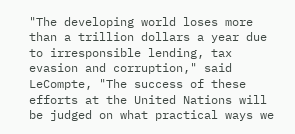"The developing world loses more than a trillion dollars a year due to irresponsible lending, tax evasion and corruption," said LeCompte, "The success of these efforts at the United Nations will be judged on what practical ways we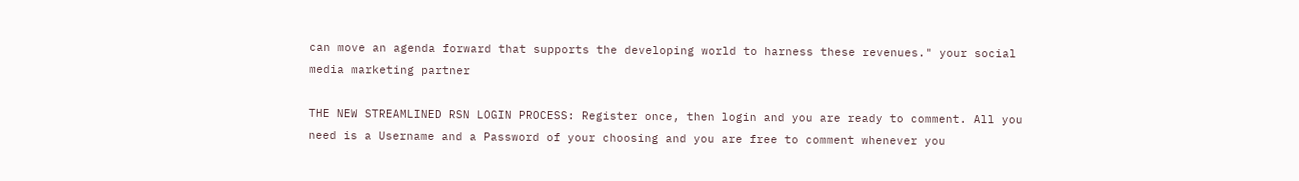can move an agenda forward that supports the developing world to harness these revenues." your social media marketing partner

THE NEW STREAMLINED RSN LOGIN PROCESS: Register once, then login and you are ready to comment. All you need is a Username and a Password of your choosing and you are free to comment whenever you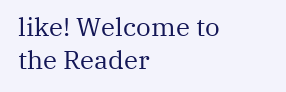like! Welcome to the Reader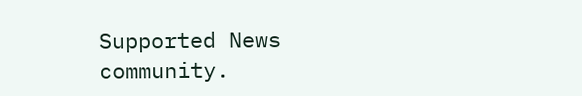Supported News community.